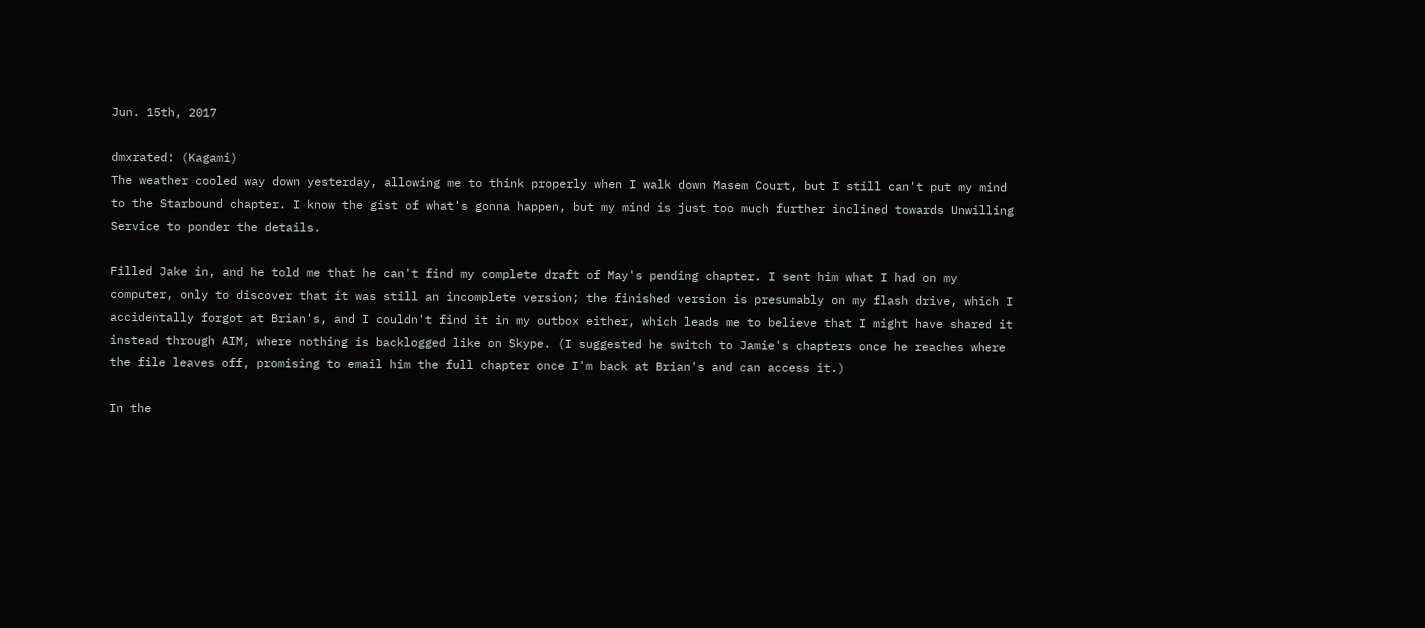Jun. 15th, 2017

dmxrated: (Kagami)
The weather cooled way down yesterday, allowing me to think properly when I walk down Masem Court, but I still can't put my mind to the Starbound chapter. I know the gist of what's gonna happen, but my mind is just too much further inclined towards Unwilling Service to ponder the details.

Filled Jake in, and he told me that he can't find my complete draft of May's pending chapter. I sent him what I had on my computer, only to discover that it was still an incomplete version; the finished version is presumably on my flash drive, which I accidentally forgot at Brian's, and I couldn't find it in my outbox either, which leads me to believe that I might have shared it instead through AIM, where nothing is backlogged like on Skype. (I suggested he switch to Jamie's chapters once he reaches where the file leaves off, promising to email him the full chapter once I'm back at Brian's and can access it.)

In the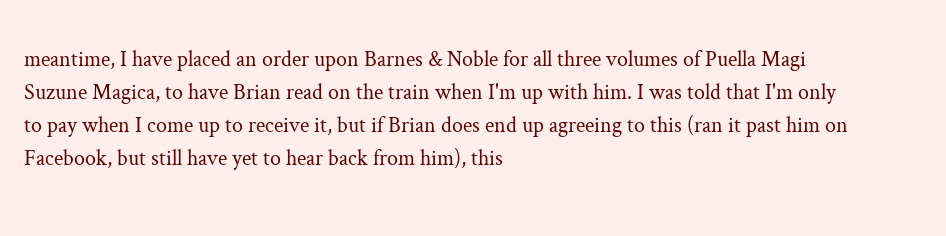meantime, I have placed an order upon Barnes & Noble for all three volumes of Puella Magi Suzune Magica, to have Brian read on the train when I'm up with him. I was told that I'm only to pay when I come up to receive it, but if Brian does end up agreeing to this (ran it past him on Facebook, but still have yet to hear back from him), this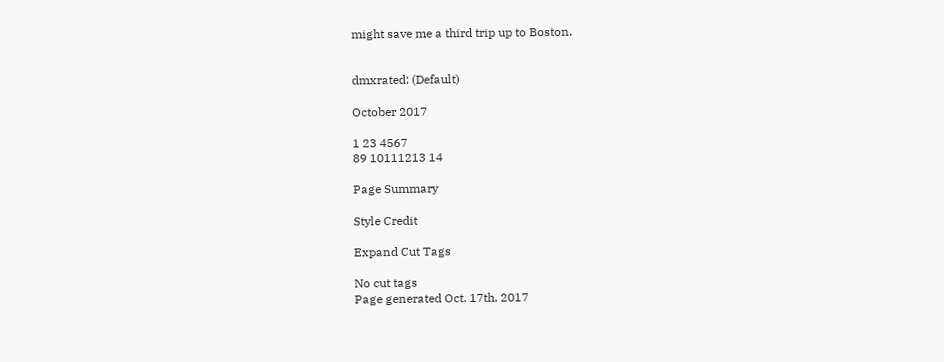might save me a third trip up to Boston.


dmxrated: (Default)

October 2017

1 23 4567
89 10111213 14

Page Summary

Style Credit

Expand Cut Tags

No cut tags
Page generated Oct. 17th, 2017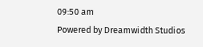09:50 am
Powered by Dreamwidth Studios